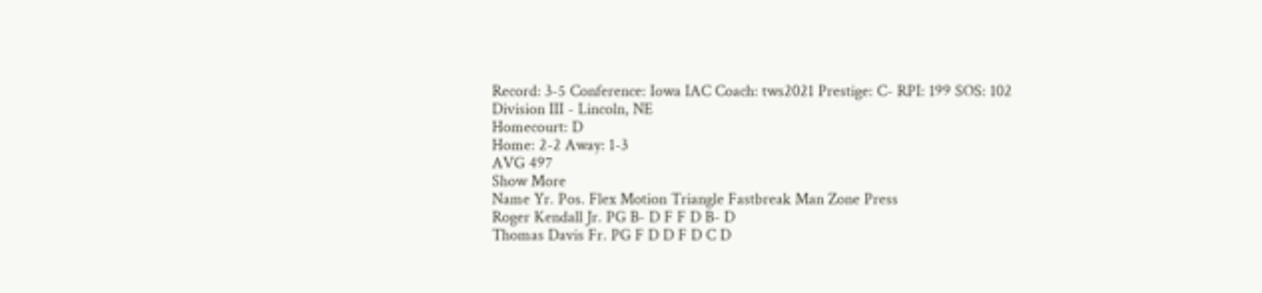Record: 3-5 Conference: Iowa IAC Coach: tws2021 Prestige: C- RPI: 199 SOS: 102
Division III - Lincoln, NE
Homecourt: D
Home: 2-2 Away: 1-3
AVG 497
Show More
Name Yr. Pos. Flex Motion Triangle Fastbreak Man Zone Press
Roger Kendall Jr. PG B- D F F D B- D
Thomas Davis Fr. PG F D D F D C D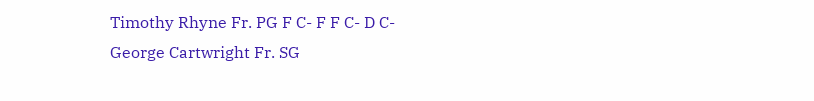Timothy Rhyne Fr. PG F C- F F C- D C-
George Cartwright Fr. SG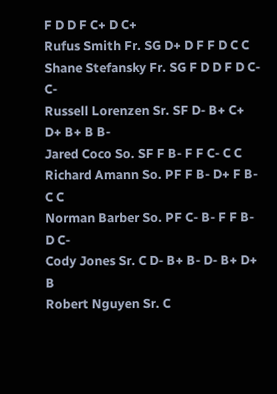F D D F C+ D C+
Rufus Smith Fr. SG D+ D F F D C C
Shane Stefansky Fr. SG F D D F D C- C-
Russell Lorenzen Sr. SF D- B+ C+ D+ B+ B B-
Jared Coco So. SF F B- F F C- C C
Richard Amann So. PF F B- D+ F B- C C
Norman Barber So. PF C- B- F F B- D C-
Cody Jones Sr. C D- B+ B- D- B+ D+ B
Robert Nguyen Sr. C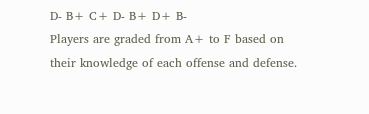D- B+ C+ D- B+ D+ B-
Players are graded from A+ to F based on their knowledge of each offense and defense.